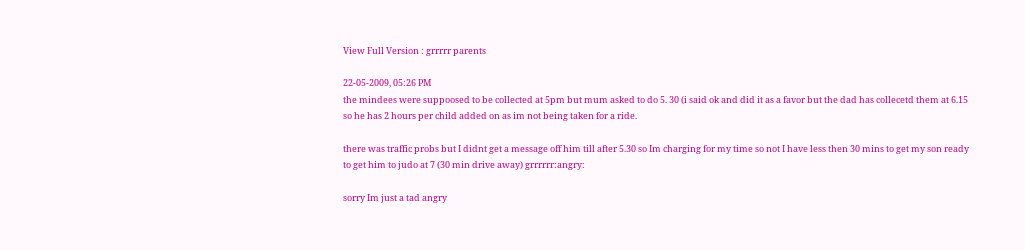View Full Version : grrrrr parents

22-05-2009, 05:26 PM
the mindees were suppoosed to be collected at 5pm but mum asked to do 5. 30 (i said ok and did it as a favor but the dad has collecetd them at 6.15 so he has 2 hours per child added on as im not being taken for a ride.

there was traffic probs but I didnt get a message off him till after 5.30 so Im charging for my time so not I have less then 30 mins to get my son ready to get him to judo at 7 (30 min drive away) grrrrrr:angry:

sorry Im just a tad angry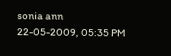sonia ann
22-05-2009, 05:35 PM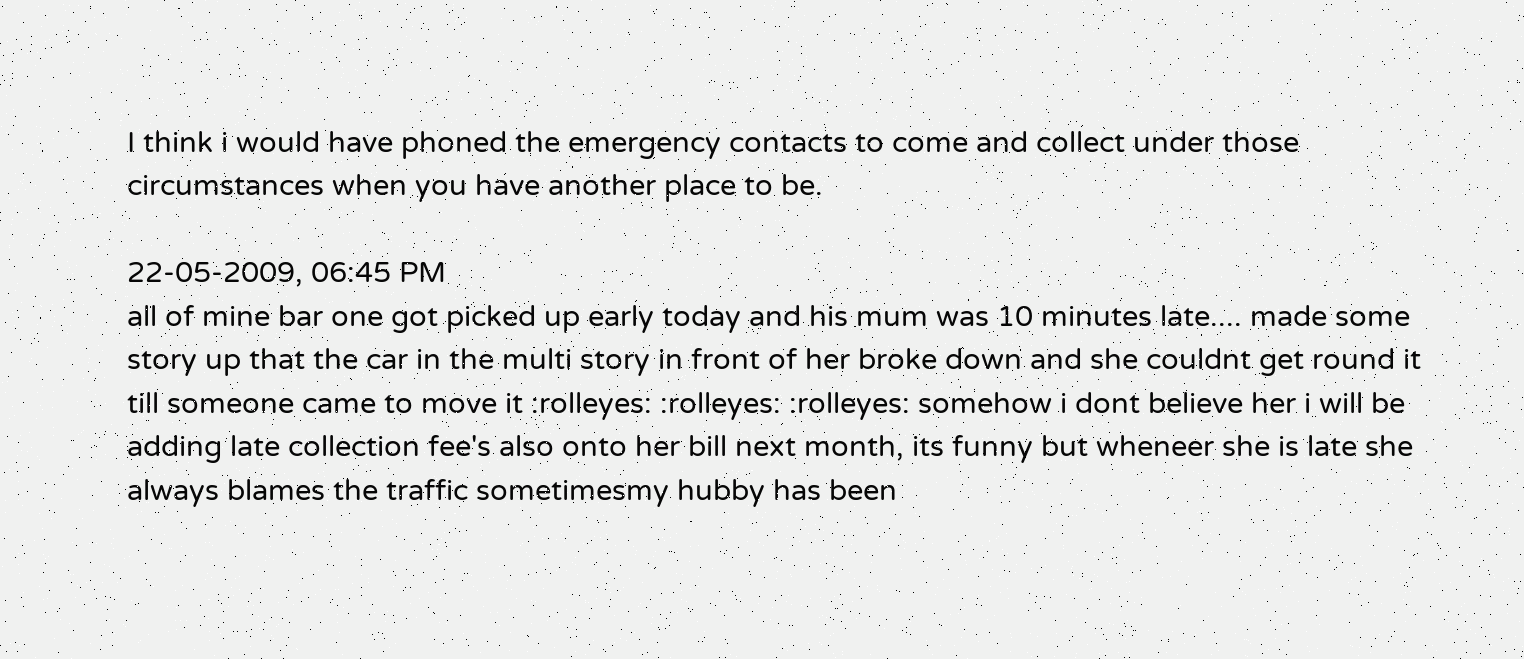I think i would have phoned the emergency contacts to come and collect under those circumstances when you have another place to be.

22-05-2009, 06:45 PM
all of mine bar one got picked up early today and his mum was 10 minutes late.... made some story up that the car in the multi story in front of her broke down and she couldnt get round it till someone came to move it :rolleyes: :rolleyes: :rolleyes: somehow i dont believe her i will be adding late collection fee's also onto her bill next month, its funny but wheneer she is late she always blames the traffic sometimesmy hubby has been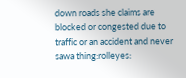down roads she claims are blocked or congested due to traffic or an accident and never sawa thing:rolleyes: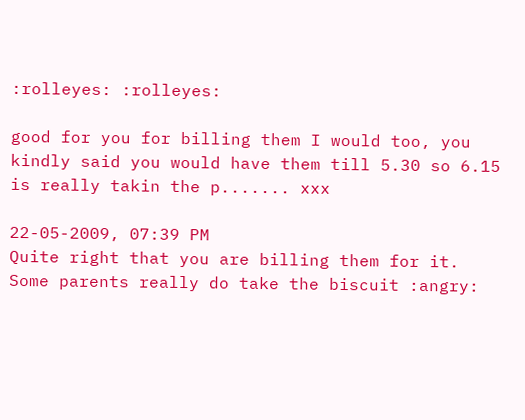:rolleyes: :rolleyes:

good for you for billing them I would too, you kindly said you would have them till 5.30 so 6.15 is really takin the p....... xxx

22-05-2009, 07:39 PM
Quite right that you are billing them for it. Some parents really do take the biscuit :angry: